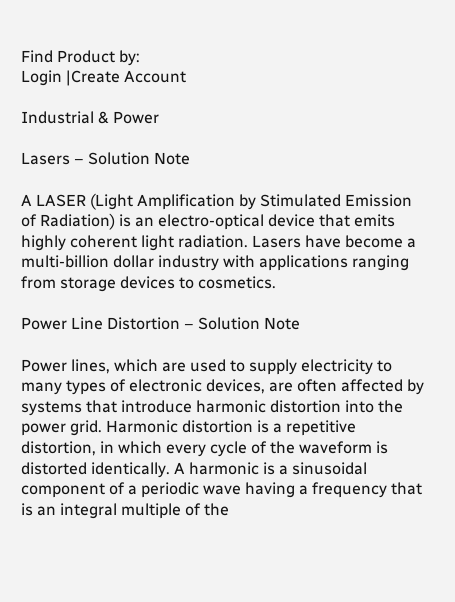Find Product by:
Login |Create Account

Industrial & Power

Lasers – Solution Note

A LASER (Light Amplification by Stimulated Emission of Radiation) is an electro-optical device that emits highly coherent light radiation. Lasers have become a multi-billion dollar industry with applications ranging from storage devices to cosmetics.

Power Line Distortion – Solution Note

Power lines, which are used to supply electricity to many types of electronic devices, are often affected by systems that introduce harmonic distortion into the power grid. Harmonic distortion is a repetitive distortion, in which every cycle of the waveform is distorted identically. A harmonic is a sinusoidal component of a periodic wave having a frequency that is an integral multiple of the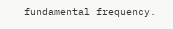fundamental frequency.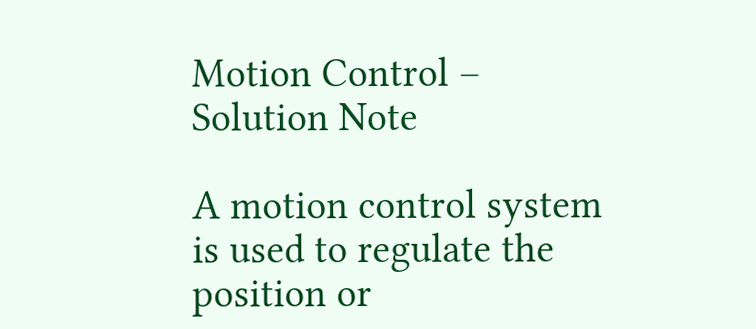Motion Control – Solution Note

A motion control system is used to regulate the position or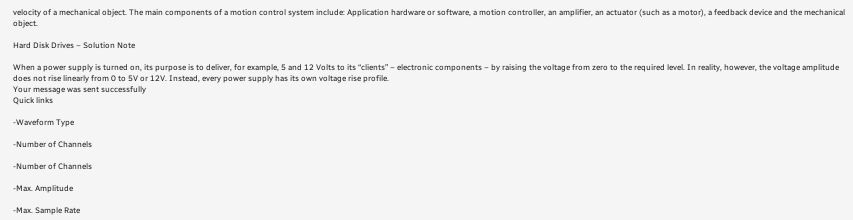velocity of a mechanical object. The main components of a motion control system include: Application hardware or software, a motion controller, an amplifier, an actuator (such as a motor), a feedback device and the mechanical object.

Hard Disk Drives – Solution Note

When a power supply is turned on, its purpose is to deliver, for example, 5 and 12 Volts to its “clients” – electronic components – by raising the voltage from zero to the required level. In reality, however, the voltage amplitude does not rise linearly from 0 to 5V or 12V. Instead, every power supply has its own voltage rise profile.
Your message was sent successfully
Quick links

-Waveform Type

-Number of Channels

-Number of Channels

-Max. Amplitude

-Max. Sample Rate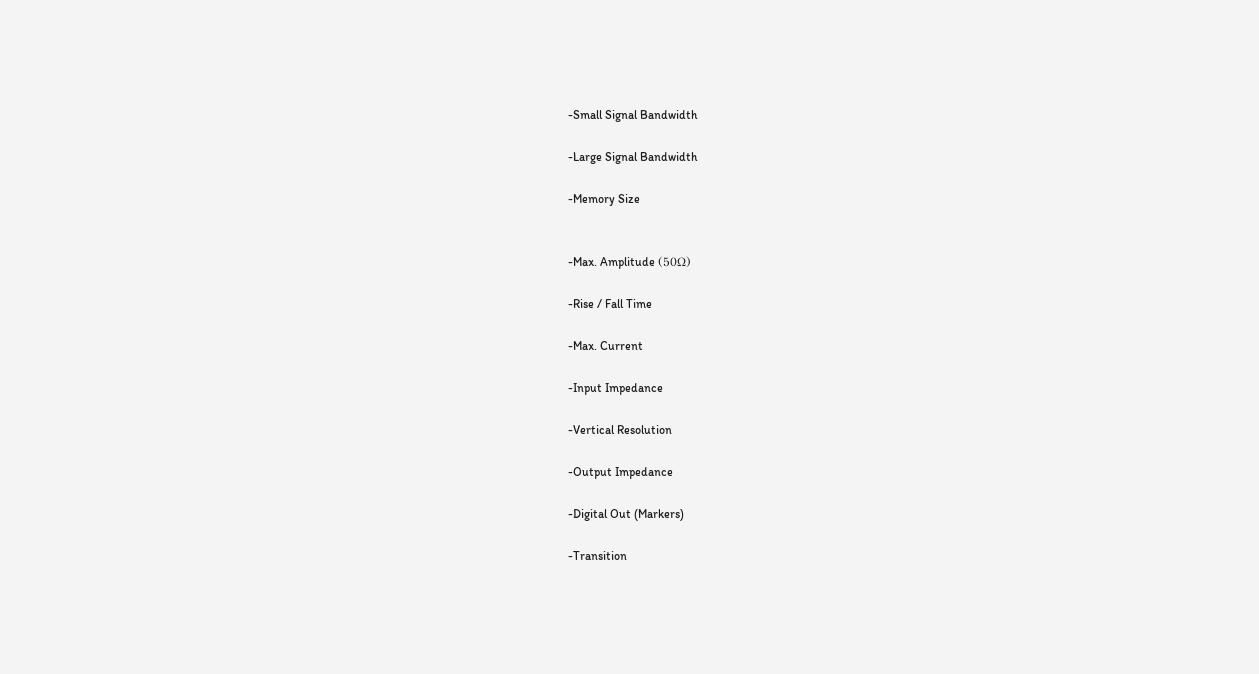-Small Signal Bandwidth

-Large Signal Bandwidth

-Memory Size


-Max. Amplitude (50Ω)

-Rise / Fall Time

-Max. Current

-Input Impedance

-Vertical Resolution

-Output Impedance

-Digital Out (Markers)

-Transition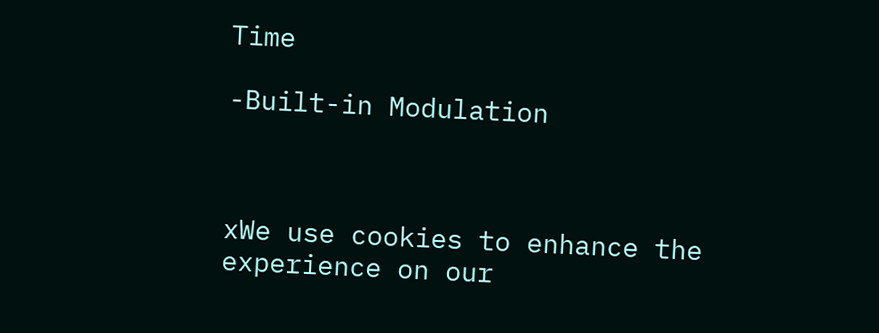Time

-Built-in Modulation



xWe use cookies to enhance the experience on our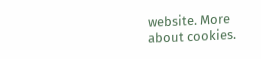website. More about cookies.